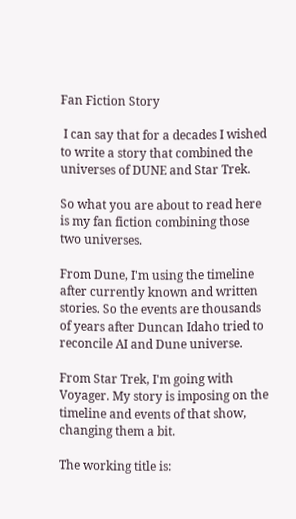Fan Fiction Story

 I can say that for a decades I wished to write a story that combined the universes of DUNE and Star Trek.

So what you are about to read here is my fan fiction combining those two universes.

From Dune, I'm using the timeline after currently known and written stories. So the events are thousands of years after Duncan Idaho tried to reconcile AI and Dune universe.

From Star Trek, I'm going with Voyager. My story is imposing on the timeline and events of that show, changing them a bit.

The working title is: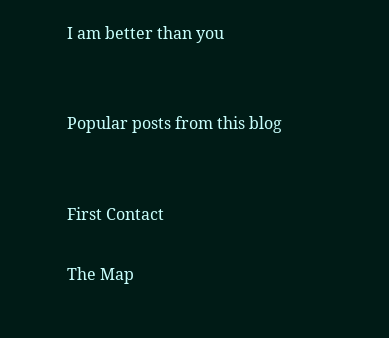I am better than you


Popular posts from this blog


First Contact

The Map